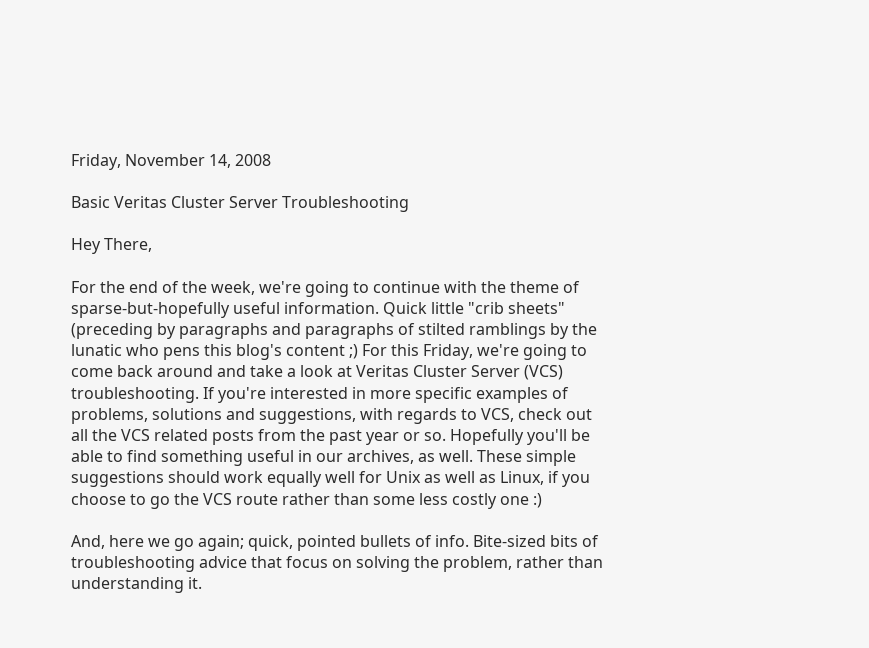Friday, November 14, 2008

Basic Veritas Cluster Server Troubleshooting

Hey There,

For the end of the week, we're going to continue with the theme of sparse-but-hopefully useful information. Quick little "crib sheets" (preceding by paragraphs and paragraphs of stilted ramblings by the lunatic who pens this blog's content ;) For this Friday, we're going to come back around and take a look at Veritas Cluster Server (VCS) troubleshooting. If you're interested in more specific examples of problems, solutions and suggestions, with regards to VCS, check out all the VCS related posts from the past year or so. Hopefully you'll be able to find something useful in our archives, as well. These simple suggestions should work equally well for Unix as well as Linux, if you choose to go the VCS route rather than some less costly one :)

And, here we go again; quick, pointed bullets of info. Bite-sized bits of troubleshooting advice that focus on solving the problem, rather than understanding it.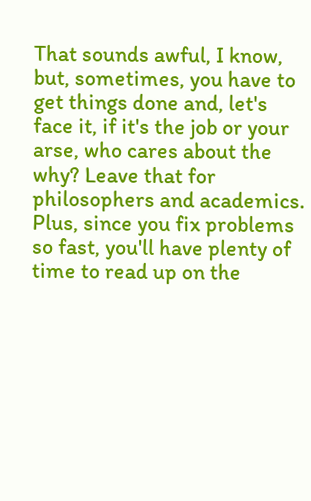That sounds awful, I know, but, sometimes, you have to get things done and, let's face it, if it's the job or your arse, who cares about the why? Leave that for philosophers and academics. Plus, since you fix problems so fast, you'll have plenty of time to read up on the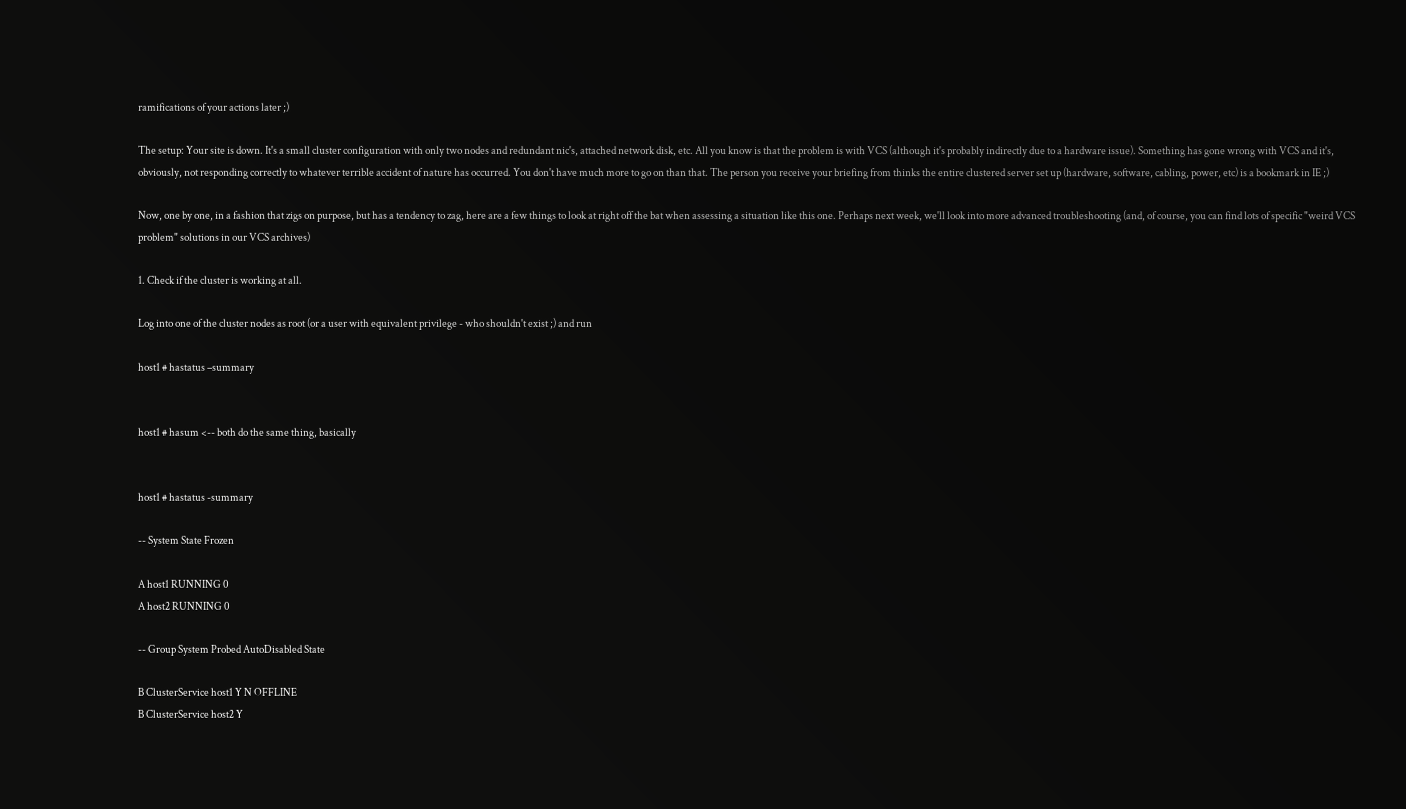ramifications of your actions later ;)

The setup: Your site is down. It's a small cluster configuration with only two nodes and redundant nic's, attached network disk, etc. All you know is that the problem is with VCS (although it's probably indirectly due to a hardware issue). Something has gone wrong with VCS and it's, obviously, not responding correctly to whatever terrible accident of nature has occurred. You don't have much more to go on than that. The person you receive your briefing from thinks the entire clustered server set up (hardware, software, cabling, power, etc) is a bookmark in IE ;)

Now, one by one, in a fashion that zigs on purpose, but has a tendency to zag, here are a few things to look at right off the bat when assessing a situation like this one. Perhaps next week, we'll look into more advanced troubleshooting (and, of course, you can find lots of specific "weird VCS problem" solutions in our VCS archives)

1. Check if the cluster is working at all.

Log into one of the cluster nodes as root (or a user with equivalent privilege - who shouldn't exist ;) and run

host1 # hastatus –summary


host1 # hasum <-- both do the same thing, basically


host1 # hastatus -summary

-- System State Frozen

A host1 RUNNING 0
A host2 RUNNING 0

-- Group System Probed AutoDisabled State

B ClusterService host1 Y N OFFLINE
B ClusterService host2 Y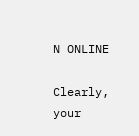N ONLINE

Clearly, your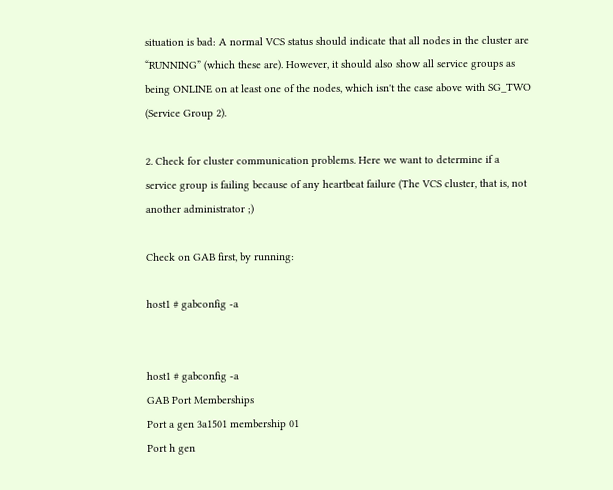situation is bad: A normal VCS status should indicate that all nodes in the cluster are “RUNNING” (which these are). However, it should also show all service groups as being ONLINE on at least one of the nodes, which isn't the case above with SG_TWO (Service Group 2).

2. Check for cluster communication problems. Here we want to determine if a service group is failing because of any heartbeat failure (The VCS cluster, that is, not another administrator ;)

Check on GAB first, by running:

host1 # gabconfig -a


host1 # gabconfig -a
GAB Port Memberships
Port a gen 3a1501 membership 01
Port h gen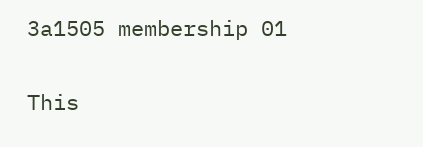3a1505 membership 01

This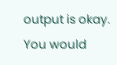output is okay. You would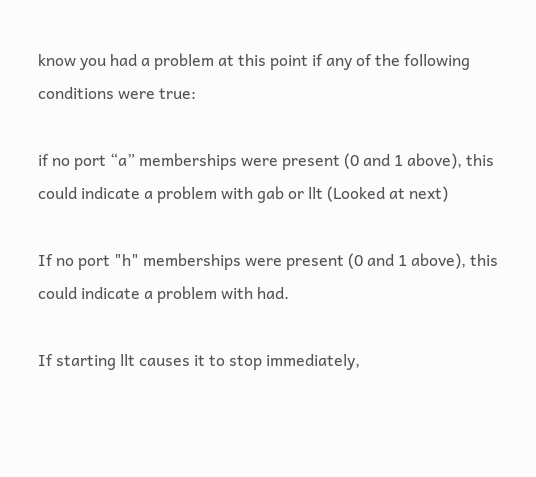know you had a problem at this point if any of the following conditions were true:

if no port “a” memberships were present (0 and 1 above), this could indicate a problem with gab or llt (Looked at next)

If no port "h" memberships were present (0 and 1 above), this could indicate a problem with had.

If starting llt causes it to stop immediately,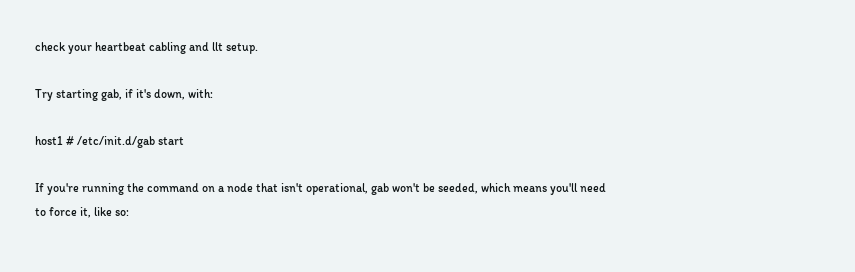check your heartbeat cabling and llt setup.

Try starting gab, if it's down, with:

host1 # /etc/init.d/gab start

If you're running the command on a node that isn't operational, gab won't be seeded, which means you'll need to force it, like so: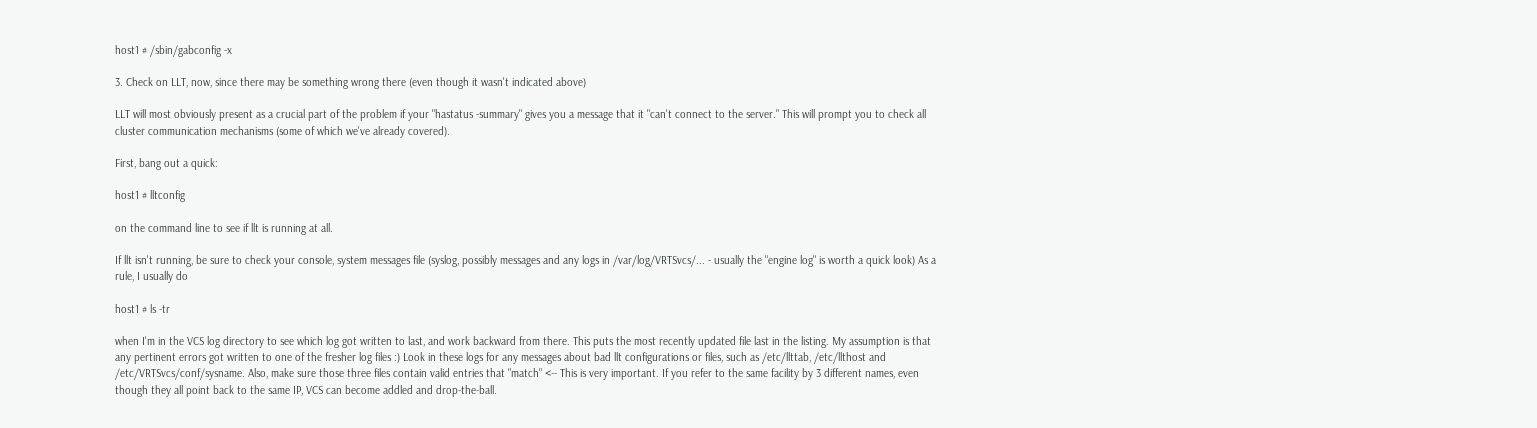host1 # /sbin/gabconfig -x

3. Check on LLT, now, since there may be something wrong there (even though it wasn't indicated above)

LLT will most obviously present as a crucial part of the problem if your "hastatus -summary" gives you a message that it "can't connect to the server." This will prompt you to check all cluster communication mechanisms (some of which we've already covered).

First, bang out a quick:

host1 # lltconfig

on the command line to see if llt is running at all.

If llt isn't running, be sure to check your console, system messages file (syslog, possibly messages and any logs in /var/log/VRTSvcs/... - usually the "engine log" is worth a quick look) As a rule, I usually do

host1 # ls -tr

when I'm in the VCS log directory to see which log got written to last, and work backward from there. This puts the most recently updated file last in the listing. My assumption is that any pertinent errors got written to one of the fresher log files :) Look in these logs for any messages about bad llt configurations or files, such as /etc/llttab, /etc/llthost and /etc/VRTSvcs/conf/sysname. Also, make sure those three files contain valid entries that "match" <-- This is very important. If you refer to the same facility by 3 different names, even though they all point back to the same IP, VCS can become addled and drop-the-ball.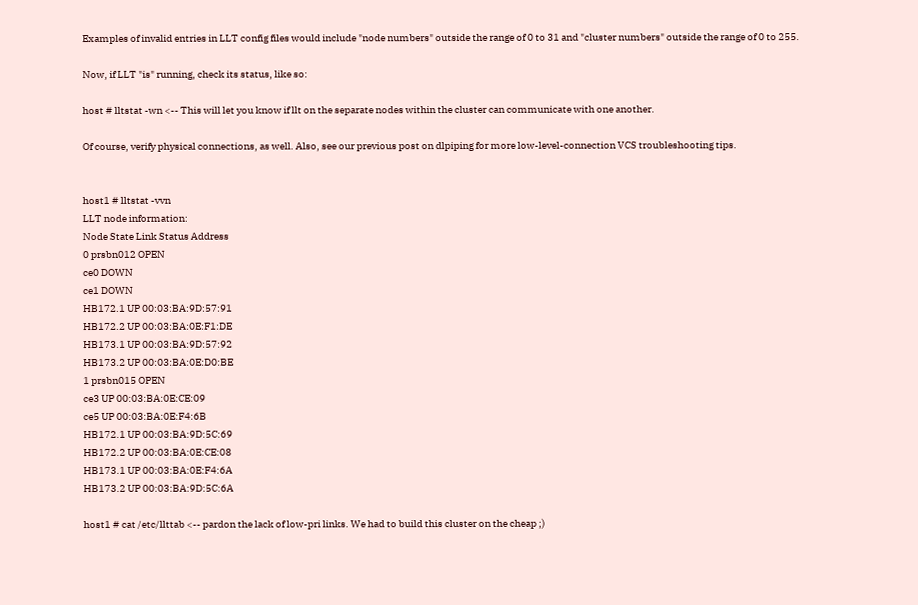Examples of invalid entries in LLT config files would include "node numbers" outside the range of 0 to 31 and "cluster numbers" outside the range of 0 to 255.

Now, if LLT "is" running, check its status, like so:

host # lltstat -wn <-- This will let you know if llt on the separate nodes within the cluster can communicate with one another.

Of course, verify physical connections, as well. Also, see our previous post on dlpiping for more low-level-connection VCS troubleshooting tips.


host1 # lltstat -vvn
LLT node information:
Node State Link Status Address
0 prsbn012 OPEN
ce0 DOWN
ce1 DOWN
HB172.1 UP 00:03:BA:9D:57:91
HB172.2 UP 00:03:BA:0E:F1:DE
HB173.1 UP 00:03:BA:9D:57:92
HB173.2 UP 00:03:BA:0E:D0:BE
1 prsbn015 OPEN
ce3 UP 00:03:BA:0E:CE:09
ce5 UP 00:03:BA:0E:F4:6B
HB172.1 UP 00:03:BA:9D:5C:69
HB172.2 UP 00:03:BA:0E:CE:08
HB173.1 UP 00:03:BA:0E:F4:6A
HB173.2 UP 00:03:BA:9D:5C:6A

host1 # cat /etc/llttab <-- pardon the lack of low-pri links. We had to build this cluster on the cheap ;)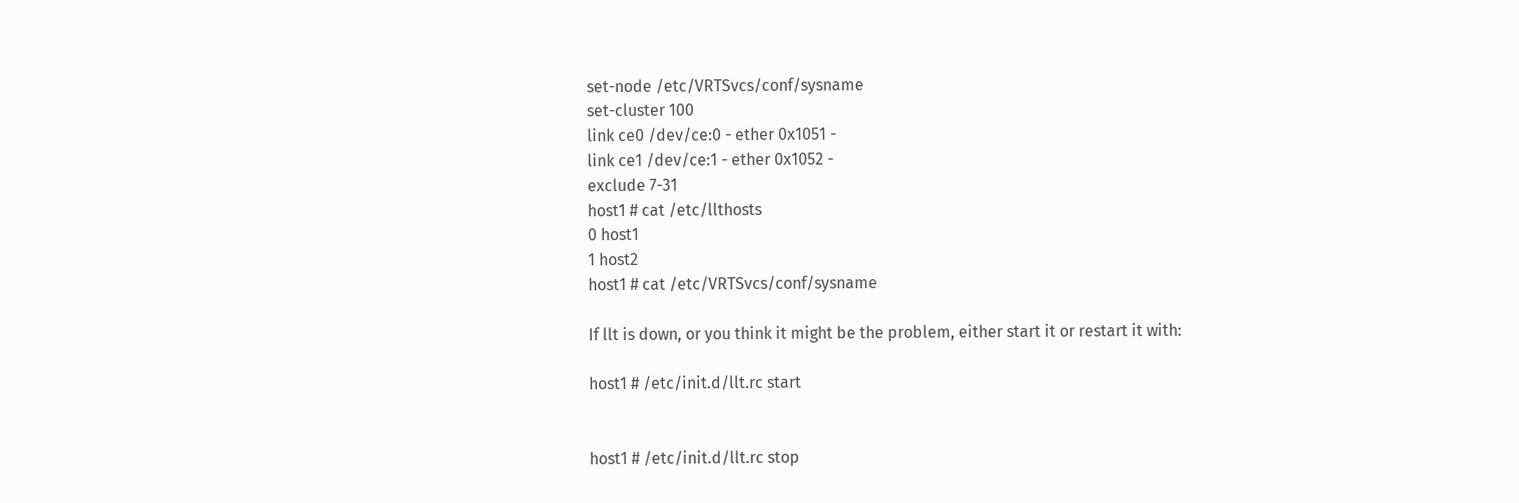set-node /etc/VRTSvcs/conf/sysname
set-cluster 100
link ce0 /dev/ce:0 - ether 0x1051 -
link ce1 /dev/ce:1 - ether 0x1052 -
exclude 7-31
host1 # cat /etc/llthosts
0 host1
1 host2
host1 # cat /etc/VRTSvcs/conf/sysname

If llt is down, or you think it might be the problem, either start it or restart it with:

host1 # /etc/init.d/llt.rc start


host1 # /etc/init.d/llt.rc stop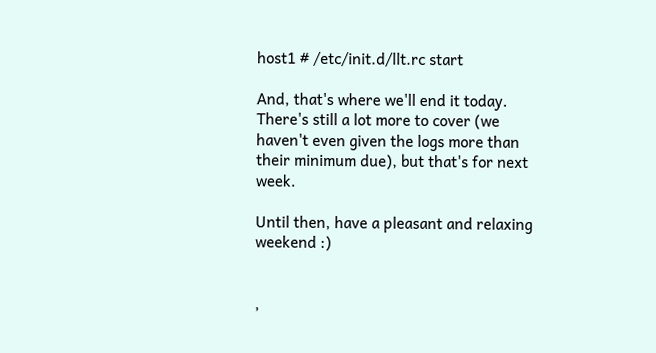host1 # /etc/init.d/llt.rc start

And, that's where we'll end it today. There's still a lot more to cover (we haven't even given the logs more than their minimum due), but that's for next week.

Until then, have a pleasant and relaxing weekend :)


,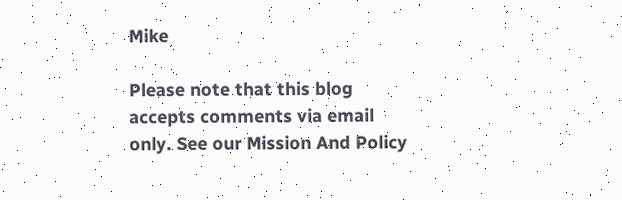Mike

Please note that this blog accepts comments via email only. See our Mission And Policy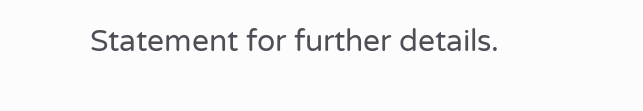Statement for further details.